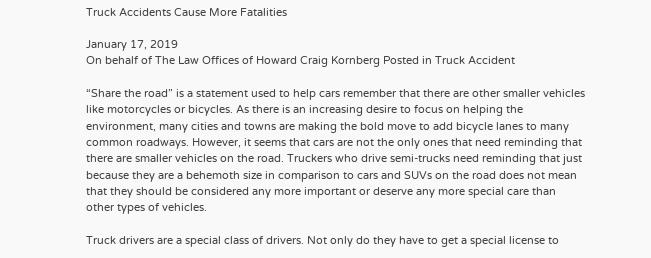Truck Accidents Cause More Fatalities

January 17, 2019
On behalf of The Law Offices of Howard Craig Kornberg Posted in Truck Accident

“Share the road” is a statement used to help cars remember that there are other smaller vehicles like motorcycles or bicycles. As there is an increasing desire to focus on helping the environment, many cities and towns are making the bold move to add bicycle lanes to many common roadways. However, it seems that cars are not the only ones that need reminding that there are smaller vehicles on the road. Truckers who drive semi-trucks need reminding that just because they are a behemoth size in comparison to cars and SUVs on the road does not mean that they should be considered any more important or deserve any more special care than other types of vehicles.

Truck drivers are a special class of drivers. Not only do they have to get a special license to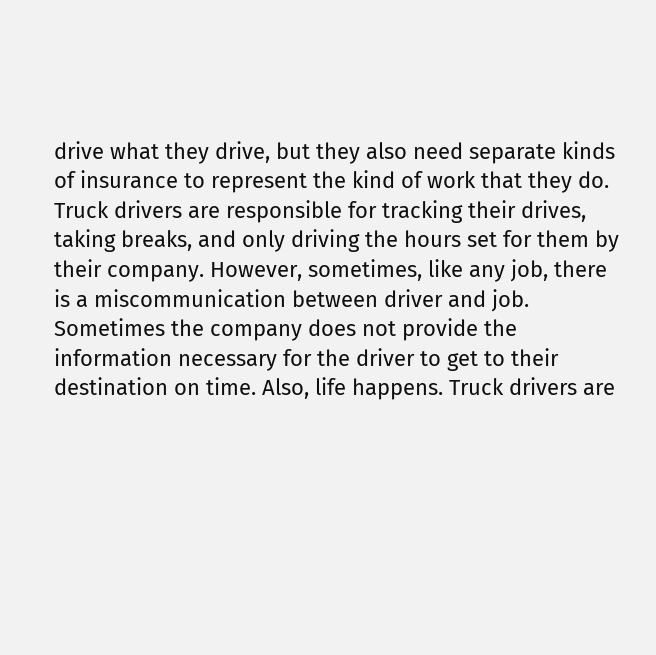drive what they drive, but they also need separate kinds of insurance to represent the kind of work that they do. Truck drivers are responsible for tracking their drives, taking breaks, and only driving the hours set for them by their company. However, sometimes, like any job, there is a miscommunication between driver and job. Sometimes the company does not provide the information necessary for the driver to get to their destination on time. Also, life happens. Truck drivers are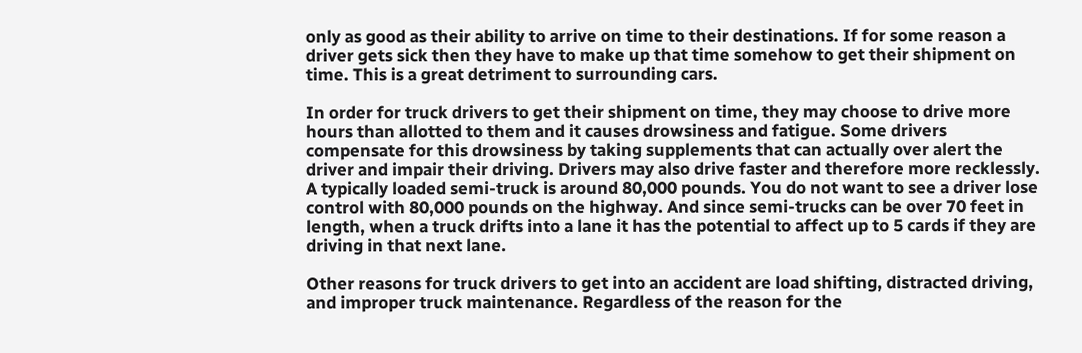only as good as their ability to arrive on time to their destinations. If for some reason a driver gets sick then they have to make up that time somehow to get their shipment on time. This is a great detriment to surrounding cars.

In order for truck drivers to get their shipment on time, they may choose to drive more hours than allotted to them and it causes drowsiness and fatigue. Some drivers compensate for this drowsiness by taking supplements that can actually over alert the driver and impair their driving. Drivers may also drive faster and therefore more recklessly. A typically loaded semi-truck is around 80,000 pounds. You do not want to see a driver lose control with 80,000 pounds on the highway. And since semi-trucks can be over 70 feet in length, when a truck drifts into a lane it has the potential to affect up to 5 cards if they are driving in that next lane.

Other reasons for truck drivers to get into an accident are load shifting, distracted driving, and improper truck maintenance. Regardless of the reason for the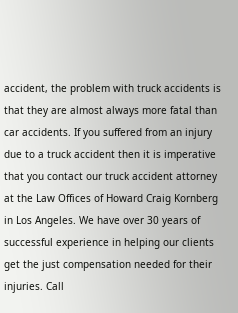accident, the problem with truck accidents is that they are almost always more fatal than car accidents. If you suffered from an injury due to a truck accident then it is imperative that you contact our truck accident attorney at the Law Offices of Howard Craig Kornberg in Los Angeles. We have over 30 years of successful experience in helping our clients get the just compensation needed for their injuries. Call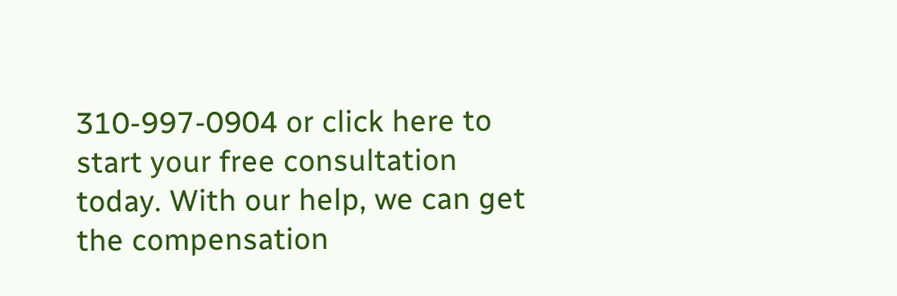310-997-0904 or click here to start your free consultation today. With our help, we can get the compensation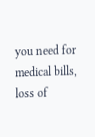you need for medical bills, loss of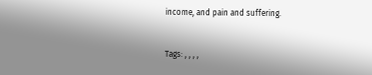income, and pain and suffering.


Tags: , , , ,